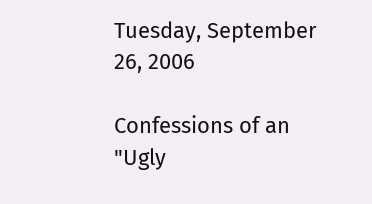Tuesday, September 26, 2006

Confessions of an "Ugly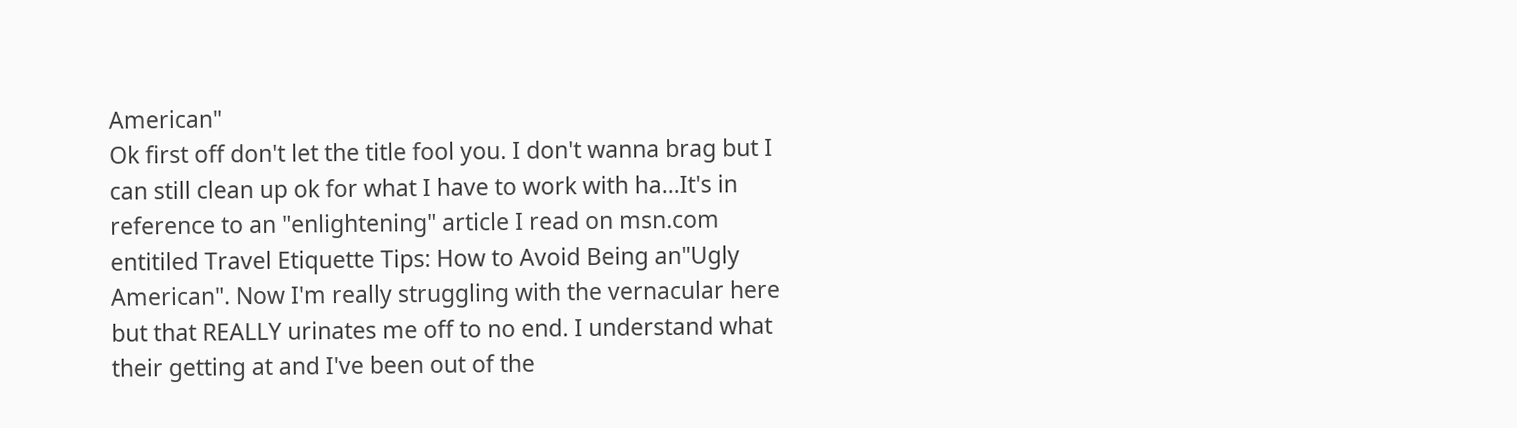American"
Ok first off don't let the title fool you. I don't wanna brag but I can still clean up ok for what I have to work with ha...It's in reference to an "enlightening" article I read on msn.com entitiled Travel Etiquette Tips: How to Avoid Being an"Ugly American". Now I'm really struggling with the vernacular here but that REALLY urinates me off to no end. I understand what their getting at and I've been out of the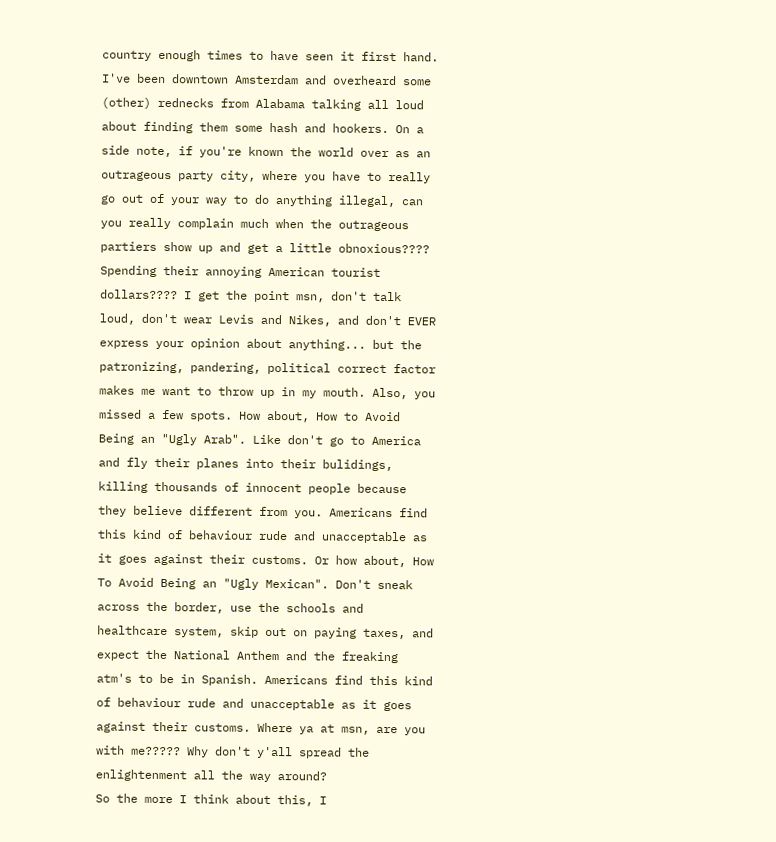country enough times to have seen it first hand. I've been downtown Amsterdam and overheard some (other) rednecks from Alabama talking all loud about finding them some hash and hookers. On a side note, if you're known the world over as an outrageous party city, where you have to really go out of your way to do anything illegal, can you really complain much when the outrageous partiers show up and get a little obnoxious???? Spending their annoying American tourist dollars???? I get the point msn, don't talk loud, don't wear Levis and Nikes, and don't EVER express your opinion about anything... but the patronizing, pandering, political correct factor makes me want to throw up in my mouth. Also, you missed a few spots. How about, How to Avoid Being an "Ugly Arab". Like don't go to America and fly their planes into their bulidings, killing thousands of innocent people because they believe different from you. Americans find this kind of behaviour rude and unacceptable as it goes against their customs. Or how about, How To Avoid Being an "Ugly Mexican". Don't sneak across the border, use the schools and healthcare system, skip out on paying taxes, and expect the National Anthem and the freaking atm's to be in Spanish. Americans find this kind of behaviour rude and unacceptable as it goes against their customs. Where ya at msn, are you with me????? Why don't y'all spread the enlightenment all the way around?
So the more I think about this, I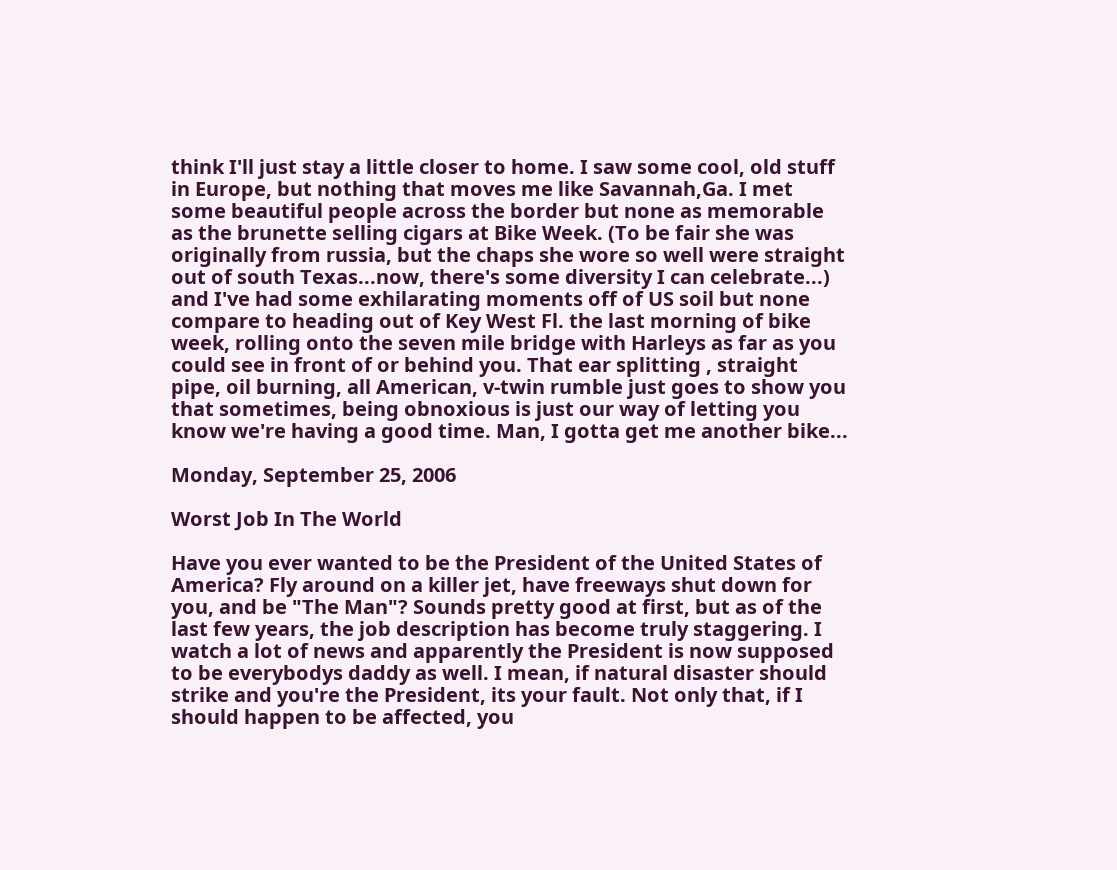think I'll just stay a little closer to home. I saw some cool, old stuff in Europe, but nothing that moves me like Savannah,Ga. I met some beautiful people across the border but none as memorable as the brunette selling cigars at Bike Week. (To be fair she was originally from russia, but the chaps she wore so well were straight out of south Texas...now, there's some diversity I can celebrate...) and I've had some exhilarating moments off of US soil but none compare to heading out of Key West Fl. the last morning of bike week, rolling onto the seven mile bridge with Harleys as far as you could see in front of or behind you. That ear splitting , straight pipe, oil burning, all American, v-twin rumble just goes to show you that sometimes, being obnoxious is just our way of letting you know we're having a good time. Man, I gotta get me another bike...

Monday, September 25, 2006

Worst Job In The World

Have you ever wanted to be the President of the United States of America? Fly around on a killer jet, have freeways shut down for you, and be "The Man"? Sounds pretty good at first, but as of the last few years, the job description has become truly staggering. I watch a lot of news and apparently the President is now supposed to be everybodys daddy as well. I mean, if natural disaster should strike and you're the President, its your fault. Not only that, if I should happen to be affected, you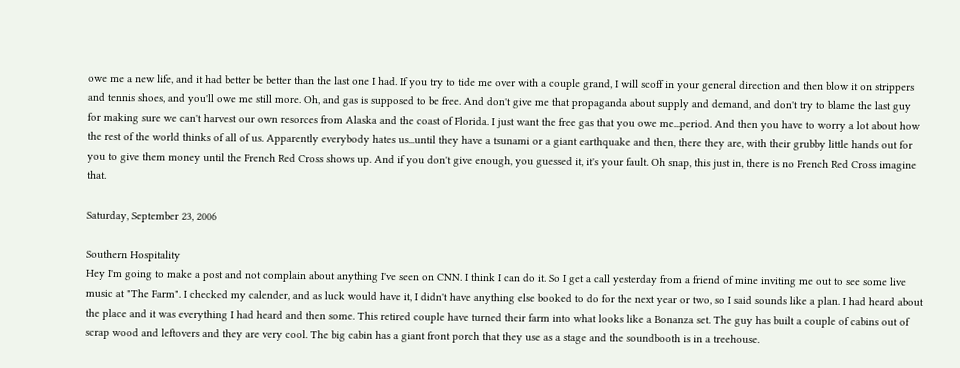owe me a new life, and it had better be better than the last one I had. If you try to tide me over with a couple grand, I will scoff in your general direction and then blow it on strippers and tennis shoes, and you'll owe me still more. Oh, and gas is supposed to be free. And don't give me that propaganda about supply and demand, and don't try to blame the last guy for making sure we can't harvest our own resorces from Alaska and the coast of Florida. I just want the free gas that you owe me...period. And then you have to worry a lot about how the rest of the world thinks of all of us. Apparently everybody hates us...until they have a tsunami or a giant earthquake and then, there they are, with their grubby little hands out for you to give them money until the French Red Cross shows up. And if you don't give enough, you guessed it, it's your fault. Oh snap, this just in, there is no French Red Cross imagine that.

Saturday, September 23, 2006

Southern Hospitality
Hey I'm going to make a post and not complain about anything I've seen on CNN. I think I can do it. So I get a call yesterday from a friend of mine inviting me out to see some live music at "The Farm". I checked my calender, and as luck would have it, I didn't have anything else booked to do for the next year or two, so I said sounds like a plan. I had heard about the place and it was everything I had heard and then some. This retired couple have turned their farm into what looks like a Bonanza set. The guy has built a couple of cabins out of scrap wood and leftovers and they are very cool. The big cabin has a giant front porch that they use as a stage and the soundbooth is in a treehouse.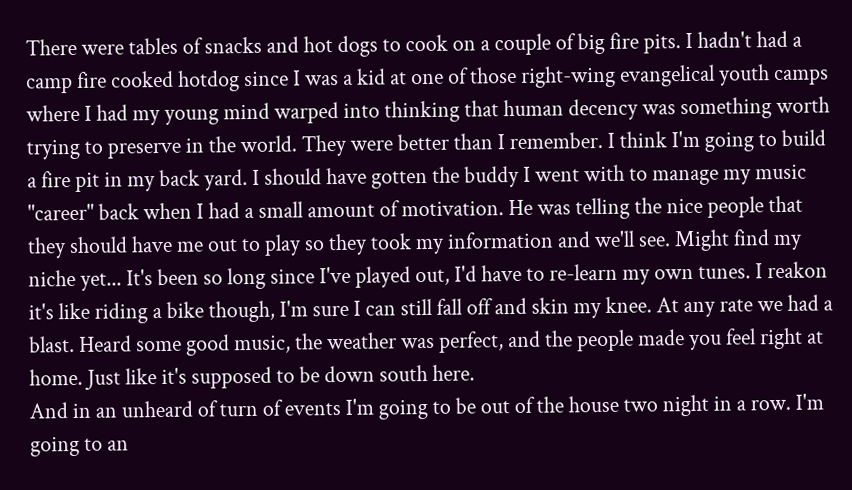There were tables of snacks and hot dogs to cook on a couple of big fire pits. I hadn't had a camp fire cooked hotdog since I was a kid at one of those right-wing evangelical youth camps where I had my young mind warped into thinking that human decency was something worth trying to preserve in the world. They were better than I remember. I think I'm going to build a fire pit in my back yard. I should have gotten the buddy I went with to manage my music "career" back when I had a small amount of motivation. He was telling the nice people that they should have me out to play so they took my information and we'll see. Might find my niche yet... It's been so long since I've played out, I'd have to re-learn my own tunes. I reakon it's like riding a bike though, I'm sure I can still fall off and skin my knee. At any rate we had a blast. Heard some good music, the weather was perfect, and the people made you feel right at home. Just like it's supposed to be down south here.
And in an unheard of turn of events I'm going to be out of the house two night in a row. I'm going to an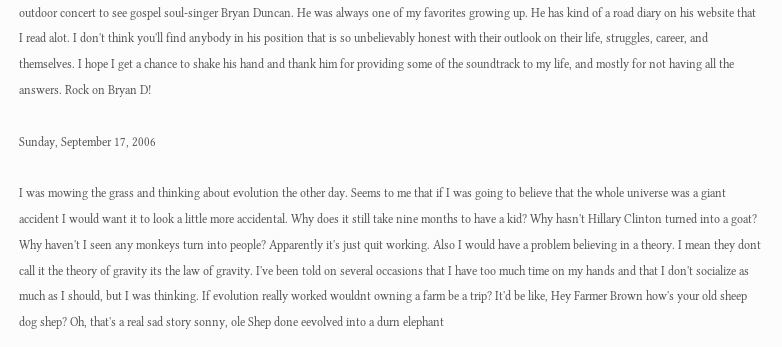outdoor concert to see gospel soul-singer Bryan Duncan. He was always one of my favorites growing up. He has kind of a road diary on his website that I read alot. I don't think you'll find anybody in his position that is so unbelievably honest with their outlook on their life, struggles, career, and themselves. I hope I get a chance to shake his hand and thank him for providing some of the soundtrack to my life, and mostly for not having all the answers. Rock on Bryan D!

Sunday, September 17, 2006

I was mowing the grass and thinking about evolution the other day. Seems to me that if I was going to believe that the whole universe was a giant accident I would want it to look a little more accidental. Why does it still take nine months to have a kid? Why hasn't Hillary Clinton turned into a goat? Why haven't I seen any monkeys turn into people? Apparently it's just quit working. Also I would have a problem believing in a theory. I mean they dont call it the theory of gravity its the law of gravity. I've been told on several occasions that I have too much time on my hands and that I don't socialize as much as I should, but I was thinking. If evolution really worked wouldnt owning a farm be a trip? It'd be like, Hey Farmer Brown how's your old sheep dog shep? Oh, that's a real sad story sonny, ole Shep done eevolved into a durn elephant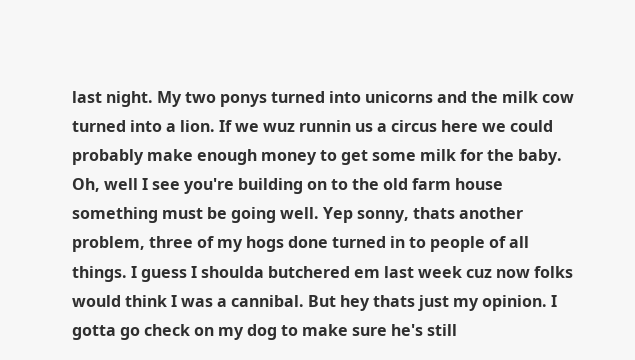last night. My two ponys turned into unicorns and the milk cow turned into a lion. If we wuz runnin us a circus here we could probably make enough money to get some milk for the baby. Oh, well I see you're building on to the old farm house something must be going well. Yep sonny, thats another problem, three of my hogs done turned in to people of all things. I guess I shoulda butchered em last week cuz now folks would think I was a cannibal. But hey thats just my opinion. I gotta go check on my dog to make sure he's still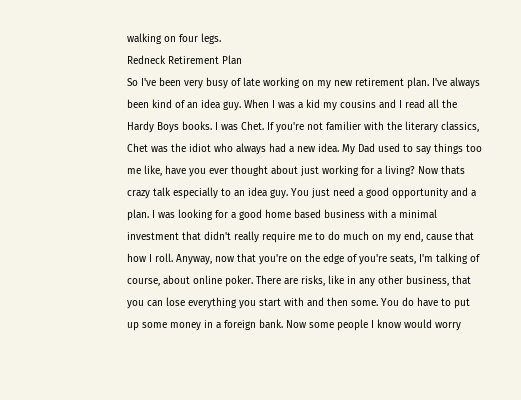walking on four legs.
Redneck Retirement Plan
So I've been very busy of late working on my new retirement plan. I've always been kind of an idea guy. When I was a kid my cousins and I read all the Hardy Boys books. I was Chet. If you're not familier with the literary classics, Chet was the idiot who always had a new idea. My Dad used to say things too me like, have you ever thought about just working for a living? Now thats crazy talk especially to an idea guy. You just need a good opportunity and a plan. I was looking for a good home based business with a minimal investment that didn't really require me to do much on my end, cause that how I roll. Anyway, now that you're on the edge of you're seats, I'm talking of course, about online poker. There are risks, like in any other business, that you can lose everything you start with and then some. You do have to put up some money in a foreign bank. Now some people I know would worry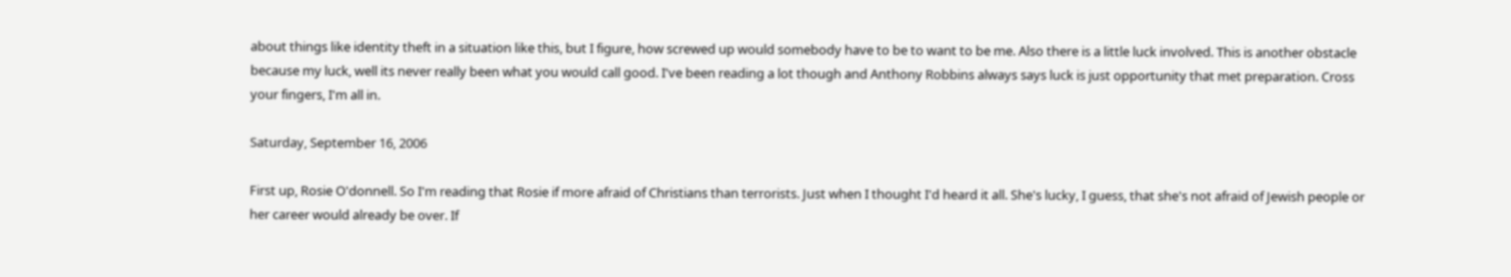about things like identity theft in a situation like this, but I figure, how screwed up would somebody have to be to want to be me. Also there is a little luck involved. This is another obstacle because my luck, well its never really been what you would call good. I've been reading a lot though and Anthony Robbins always says luck is just opportunity that met preparation. Cross your fingers, I'm all in.

Saturday, September 16, 2006

First up, Rosie O'donnell. So I'm reading that Rosie if more afraid of Christians than terrorists. Just when I thought I'd heard it all. She's lucky, I guess, that she's not afraid of Jewish people or her career would already be over. If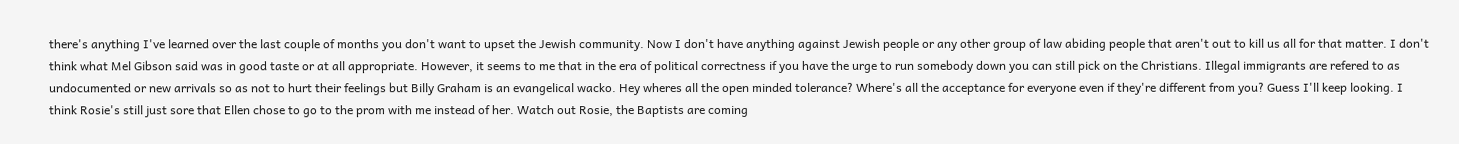there's anything I've learned over the last couple of months you don't want to upset the Jewish community. Now I don't have anything against Jewish people or any other group of law abiding people that aren't out to kill us all for that matter. I don't think what Mel Gibson said was in good taste or at all appropriate. However, it seems to me that in the era of political correctness if you have the urge to run somebody down you can still pick on the Christians. Illegal immigrants are refered to as undocumented or new arrivals so as not to hurt their feelings but Billy Graham is an evangelical wacko. Hey wheres all the open minded tolerance? Where's all the acceptance for everyone even if they're different from you? Guess I'll keep looking. I think Rosie's still just sore that Ellen chose to go to the prom with me instead of her. Watch out Rosie, the Baptists are coming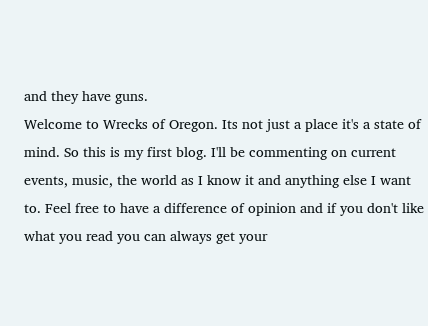and they have guns.
Welcome to Wrecks of Oregon. Its not just a place it's a state of mind. So this is my first blog. I'll be commenting on current events, music, the world as I know it and anything else I want to. Feel free to have a difference of opinion and if you don't like what you read you can always get your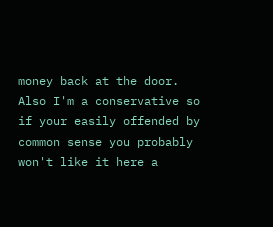money back at the door. Also I'm a conservative so if your easily offended by common sense you probably won't like it here a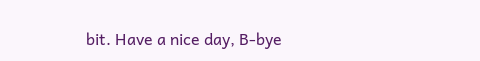bit. Have a nice day, B-bye